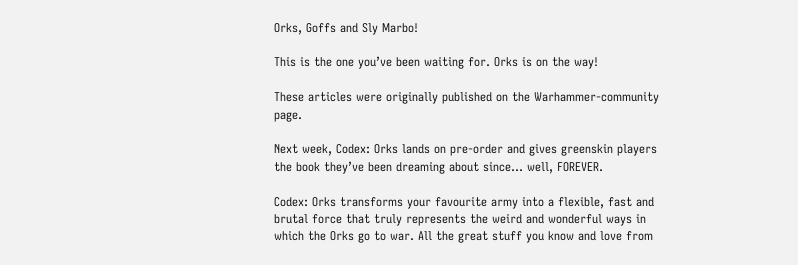Orks, Goffs and Sly Marbo!

This is the one you’ve been waiting for. Orks is on the way!

These articles were originally published on the Warhammer-community page.

Next week, Codex: Orks lands on pre-order and gives greenskin players the book they’ve been dreaming about since… well, FOREVER.

Codex: Orks transforms your favourite army into a flexible, fast and brutal force that truly represents the weird and wonderful ways in which the Orks go to war. All the great stuff you know and love from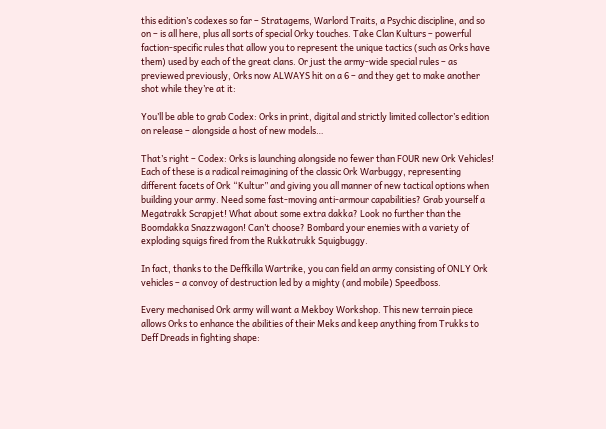this edition’s codexes so far – Stratagems, Warlord Traits, a Psychic discipline, and so on – is all here, plus all sorts of special Orky touches. Take Clan Kulturs – powerful faction-specific rules that allow you to represent the unique tactics (such as Orks have them) used by each of the great clans. Or just the army-wide special rules – as previewed previously, Orks now ALWAYS hit on a 6 – and they get to make another shot while they’re at it:

You’ll be able to grab Codex: Orks in print, digital and strictly limited collector’s edition on release – alongside a host of new models…

That’s right – Codex: Orks is launching alongside no fewer than FOUR new Ork Vehicles! Each of these is a radical reimagining of the classic Ork Warbuggy, representing different facets of Ork “Kultur” and giving you all manner of new tactical options when building your army. Need some fast-moving anti-armour capabilities? Grab yourself a Megatrakk Scrapjet! What about some extra dakka? Look no further than the Boomdakka Snazzwagon! Can’t choose? Bombard your enemies with a variety of exploding squigs fired from the Rukkatrukk Squigbuggy.

In fact, thanks to the Deffkilla Wartrike, you can field an army consisting of ONLY Ork vehicles – a convoy of destruction led by a mighty (and mobile) Speedboss.

Every mechanised Ork army will want a Mekboy Workshop. This new terrain piece allows Orks to enhance the abilities of their Meks and keep anything from Trukks to Deff Dreads in fighting shape: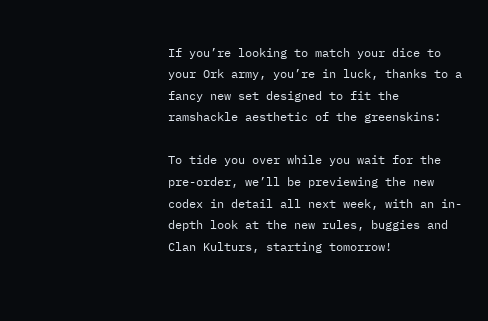If you’re looking to match your dice to your Ork army, you’re in luck, thanks to a fancy new set designed to fit the ramshackle aesthetic of the greenskins:

To tide you over while you wait for the pre-order, we’ll be previewing the new codex in detail all next week, with an in-depth look at the new rules, buggies and Clan Kulturs, starting tomorrow!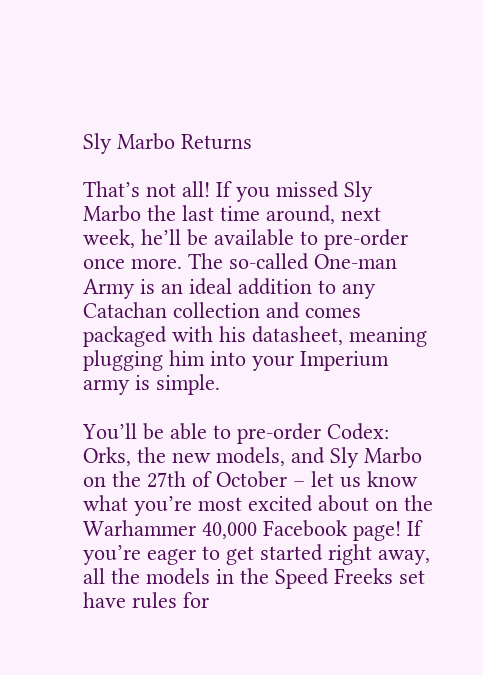Sly Marbo Returns

That’s not all! If you missed Sly Marbo the last time around, next week, he’ll be available to pre-order once more. The so-called One-man Army is an ideal addition to any Catachan collection and comes packaged with his datasheet, meaning plugging him into your Imperium army is simple.

You’ll be able to pre-order Codex: Orks, the new models, and Sly Marbo on the 27th of October – let us know what you’re most excited about on the Warhammer 40,000 Facebook page! If you’re eager to get started right away, all the models in the Speed Freeks set have rules for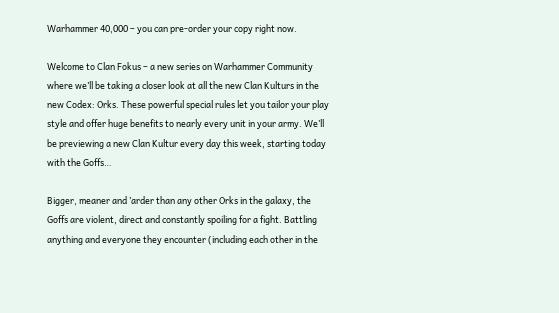Warhammer 40,000 – you can pre-order your copy right now.

Welcome to Clan Fokus – a new series on Warhammer Community where we’ll be taking a closer look at all the new Clan Kulturs in the new Codex: Orks. These powerful special rules let you tailor your play style and offer huge benefits to nearly every unit in your army. We’ll be previewing a new Clan Kultur every day this week, starting today with the Goffs…

Bigger, meaner and ’arder than any other Orks in the galaxy, the Goffs are violent, direct and constantly spoiling for a fight. Battling anything and everyone they encounter (including each other in the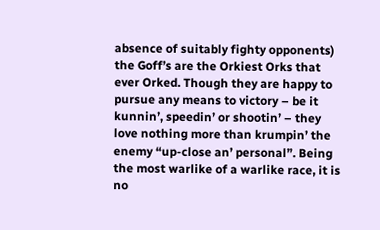absence of suitably fighty opponents) the Goff’s are the Orkiest Orks that ever Orked. Though they are happy to pursue any means to victory – be it kunnin’, speedin’ or shootin’ – they love nothing more than krumpin’ the enemy “up-close an’ personal”. Being the most warlike of a warlike race, it is no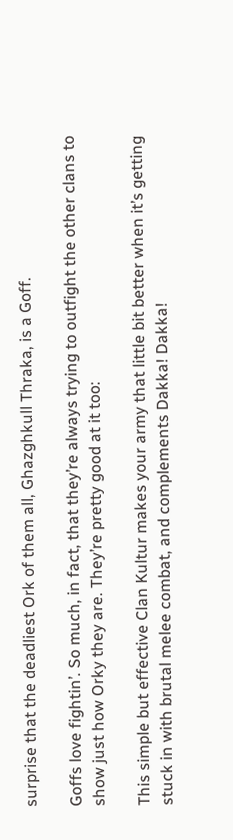surprise that the deadliest Ork of them all, Ghazghkull Thraka, is a Goff.

Goffs love fightin’. So much, in fact, that they’re always trying to outfight the other clans to show just how Orky they are. They’re pretty good at it too:

This simple but effective Clan Kultur makes your army that little bit better when it’s getting stuck in with brutal melee combat, and complements Dakka! Dakka!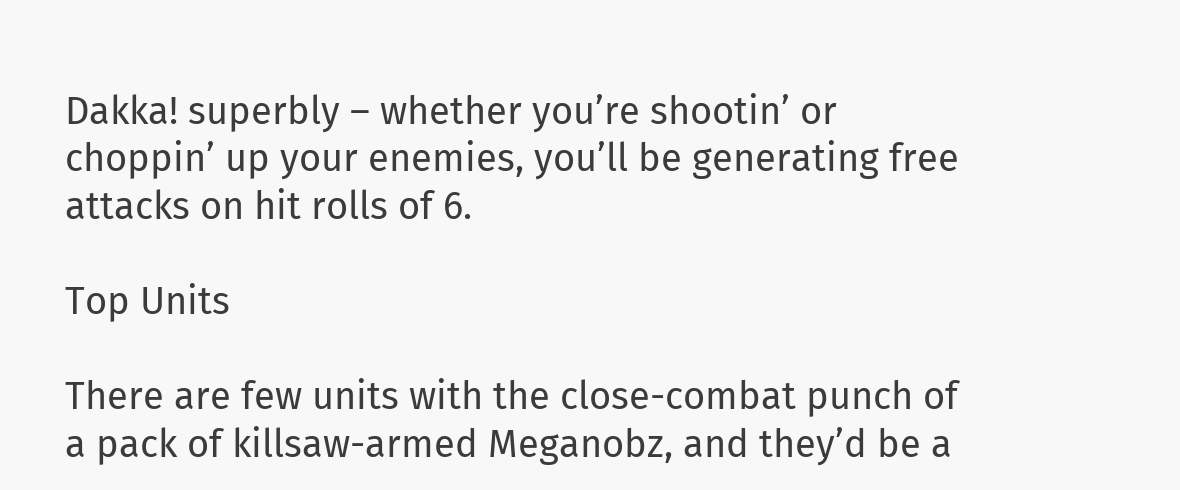Dakka! superbly – whether you’re shootin’ or choppin’ up your enemies, you’ll be generating free attacks on hit rolls of 6.

Top Units

There are few units with the close-combat punch of a pack of killsaw-armed Meganobz, and they’d be a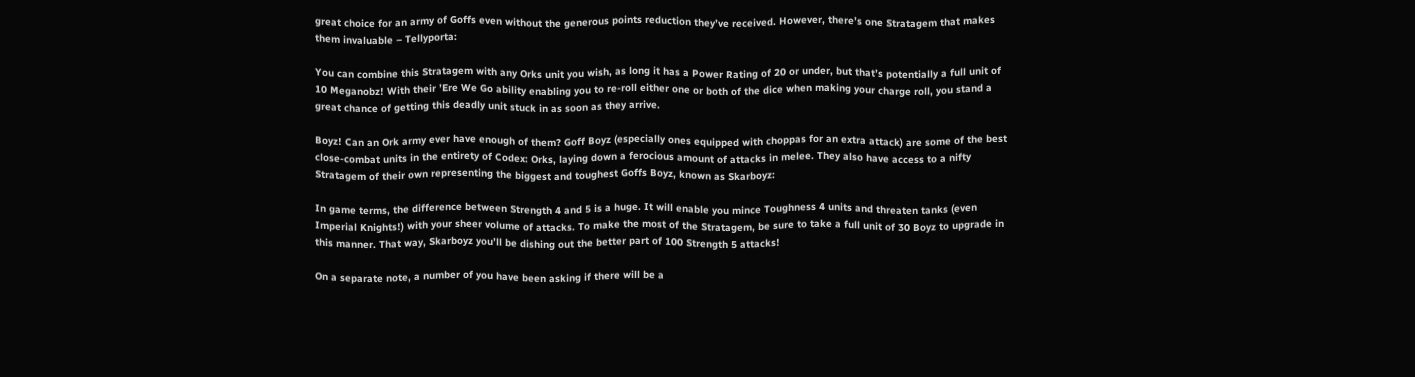great choice for an army of Goffs even without the generous points reduction they’ve received. However, there’s one Stratagem that makes them invaluable – Tellyporta:

You can combine this Stratagem with any Orks unit you wish, as long it has a Power Rating of 20 or under, but that’s potentially a full unit of 10 Meganobz! With their ’Ere We Go ability enabling you to re-roll either one or both of the dice when making your charge roll, you stand a great chance of getting this deadly unit stuck in as soon as they arrive.

Boyz! Can an Ork army ever have enough of them? Goff Boyz (especially ones equipped with choppas for an extra attack) are some of the best close-combat units in the entirety of Codex: Orks, laying down a ferocious amount of attacks in melee. They also have access to a nifty Stratagem of their own representing the biggest and toughest Goffs Boyz, known as Skarboyz:

In game terms, the difference between Strength 4 and 5 is a huge. It will enable you mince Toughness 4 units and threaten tanks (even Imperial Knights!) with your sheer volume of attacks. To make the most of the Stratagem, be sure to take a full unit of 30 Boyz to upgrade in this manner. That way, Skarboyz you’ll be dishing out the better part of 100 Strength 5 attacks!

On a separate note, a number of you have been asking if there will be a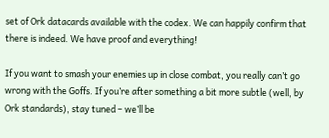set of Ork datacards available with the codex. We can happily confirm that there is indeed. We have proof and everything!

If you want to smash your enemies up in close combat, you really can’t go wrong with the Goffs. If you’re after something a bit more subtle (well, by Ork standards), stay tuned – we’ll be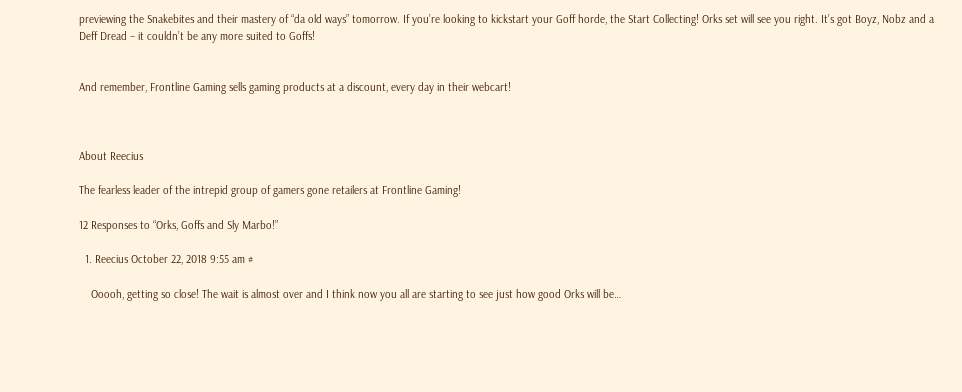previewing the Snakebites and their mastery of “da old ways” tomorrow. If you’re looking to kickstart your Goff horde, the Start Collecting! Orks set will see you right. It’s got Boyz, Nobz and a Deff Dread – it couldn’t be any more suited to Goffs!


And remember, Frontline Gaming sells gaming products at a discount, every day in their webcart!



About Reecius

The fearless leader of the intrepid group of gamers gone retailers at Frontline Gaming!

12 Responses to “Orks, Goffs and Sly Marbo!”

  1. Reecius October 22, 2018 9:55 am #

    Ooooh, getting so close! The wait is almost over and I think now you all are starting to see just how good Orks will be…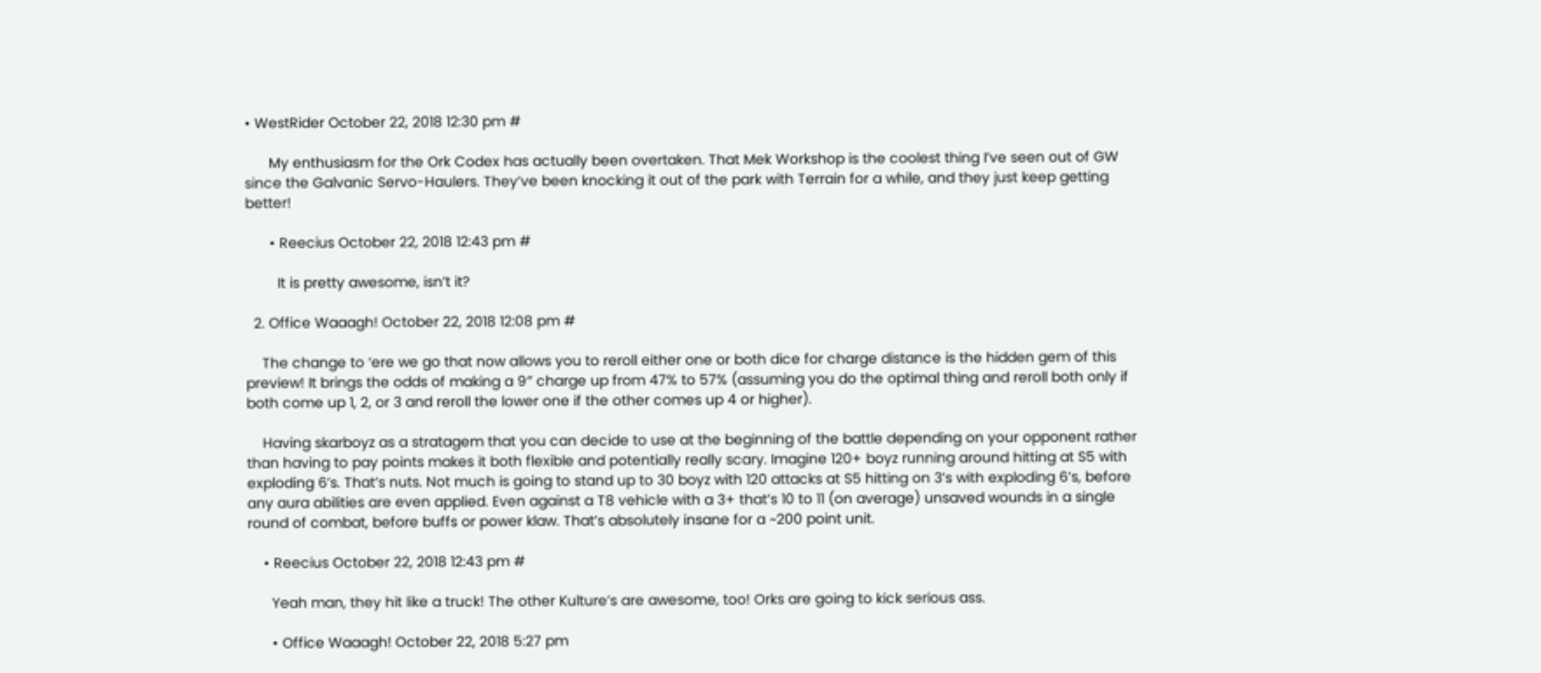• WestRider October 22, 2018 12:30 pm #

      My enthusiasm for the Ork Codex has actually been overtaken. That Mek Workshop is the coolest thing I’ve seen out of GW since the Galvanic Servo-Haulers. They’ve been knocking it out of the park with Terrain for a while, and they just keep getting better!

      • Reecius October 22, 2018 12:43 pm #

        It is pretty awesome, isn’t it?

  2. Office Waaagh! October 22, 2018 12:08 pm #

    The change to ‘ere we go that now allows you to reroll either one or both dice for charge distance is the hidden gem of this preview! It brings the odds of making a 9″ charge up from 47% to 57% (assuming you do the optimal thing and reroll both only if both come up 1, 2, or 3 and reroll the lower one if the other comes up 4 or higher).

    Having skarboyz as a stratagem that you can decide to use at the beginning of the battle depending on your opponent rather than having to pay points makes it both flexible and potentially really scary. Imagine 120+ boyz running around hitting at S5 with exploding 6’s. That’s nuts. Not much is going to stand up to 30 boyz with 120 attacks at S5 hitting on 3’s with exploding 6’s, before any aura abilities are even applied. Even against a T8 vehicle with a 3+ that’s 10 to 11 (on average) unsaved wounds in a single round of combat, before buffs or power klaw. That’s absolutely insane for a ~200 point unit.

    • Reecius October 22, 2018 12:43 pm #

      Yeah man, they hit like a truck! The other Kulture’s are awesome, too! Orks are going to kick serious ass.

      • Office Waaagh! October 22, 2018 5:27 pm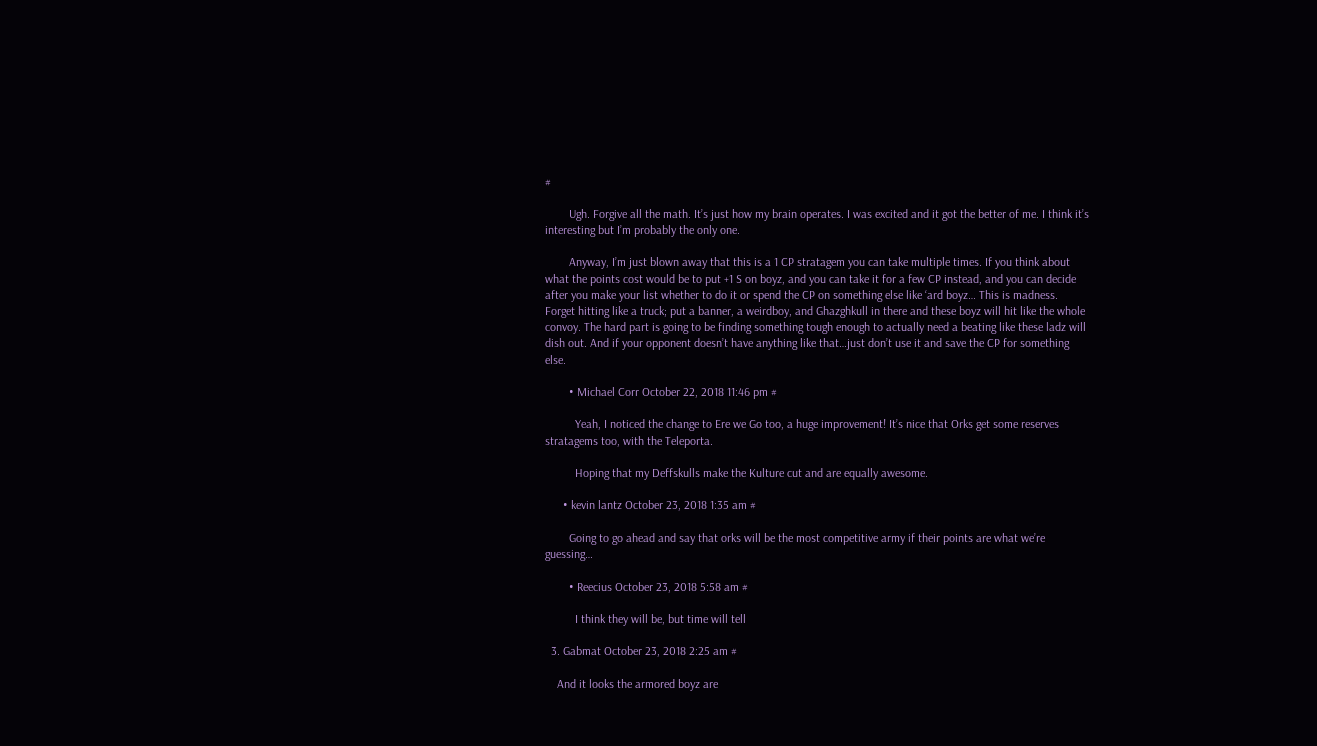#

        Ugh. Forgive all the math. It’s just how my brain operates. I was excited and it got the better of me. I think it’s interesting but I’m probably the only one.

        Anyway, I’m just blown away that this is a 1 CP stratagem you can take multiple times. If you think about what the points cost would be to put +1 S on boyz, and you can take it for a few CP instead, and you can decide after you make your list whether to do it or spend the CP on something else like ‘ard boyz… This is madness. Forget hitting like a truck; put a banner, a weirdboy, and Ghazghkull in there and these boyz will hit like the whole convoy. The hard part is going to be finding something tough enough to actually need a beating like these ladz will dish out. And if your opponent doesn’t have anything like that…just don’t use it and save the CP for something else.

        • Michael Corr October 22, 2018 11:46 pm #

          Yeah, I noticed the change to Ere we Go too, a huge improvement! It’s nice that Orks get some reserves stratagems too, with the Teleporta.

          Hoping that my Deffskulls make the Kulture cut and are equally awesome.

      • kevin lantz October 23, 2018 1:35 am #

        Going to go ahead and say that orks will be the most competitive army if their points are what we’re guessing…

        • Reecius October 23, 2018 5:58 am #

          I think they will be, but time will tell

  3. Gabmat October 23, 2018 2:25 am #

    And it looks the armored boyz are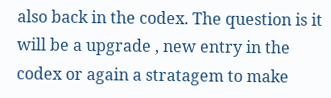also back in the codex. The question is it will be a upgrade , new entry in the codex or again a stratagem to make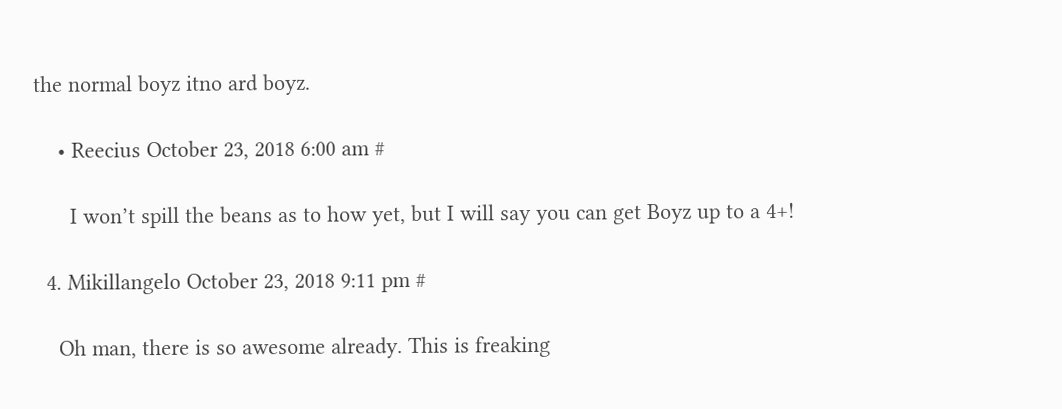the normal boyz itno ard boyz.

    • Reecius October 23, 2018 6:00 am #

      I won’t spill the beans as to how yet, but I will say you can get Boyz up to a 4+!

  4. Mikillangelo October 23, 2018 9:11 pm #

    Oh man, there is so awesome already. This is freaking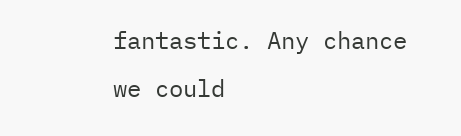fantastic. Any chance we could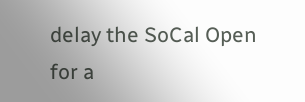delay the SoCal Open for a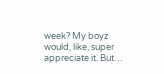week? My boyz would, like, super appreciate it. But…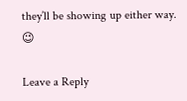they’ll be showing up either way. 😉

Leave a Reply